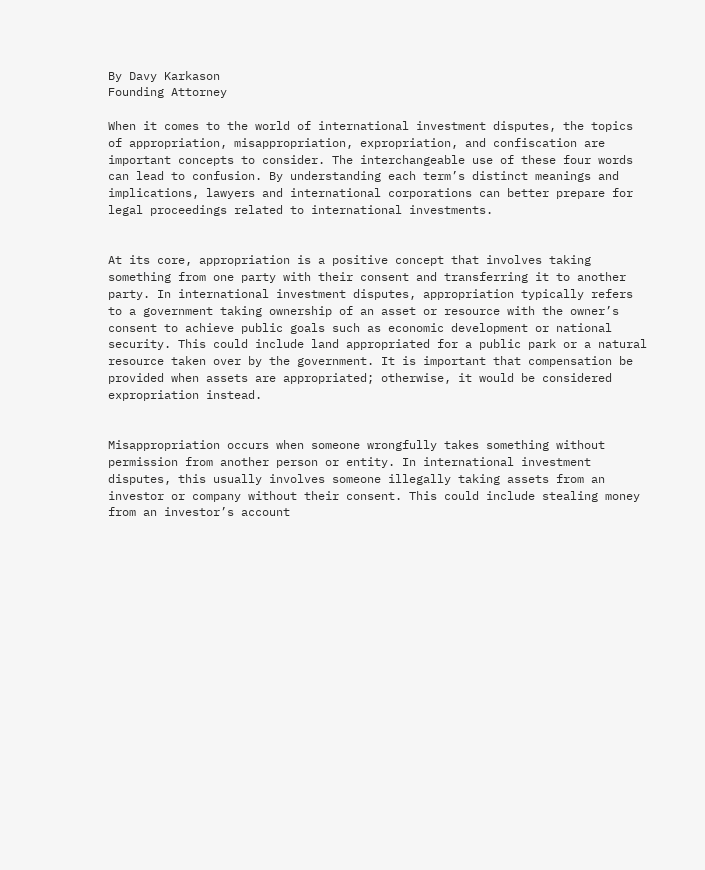By Davy Karkason
Founding Attorney

When it comes to the world of international investment disputes, the topics of appropriation, misappropriation, expropriation, and confiscation are important concepts to consider. The interchangeable use of these four words can lead to confusion. By understanding each term’s distinct meanings and implications, lawyers and international corporations can better prepare for legal proceedings related to international investments.


At its core, appropriation is a positive concept that involves taking something from one party with their consent and transferring it to another party. In international investment disputes, appropriation typically refers to a government taking ownership of an asset or resource with the owner’s consent to achieve public goals such as economic development or national security. This could include land appropriated for a public park or a natural resource taken over by the government. It is important that compensation be provided when assets are appropriated; otherwise, it would be considered expropriation instead.


Misappropriation occurs when someone wrongfully takes something without permission from another person or entity. In international investment disputes, this usually involves someone illegally taking assets from an investor or company without their consent. This could include stealing money from an investor’s account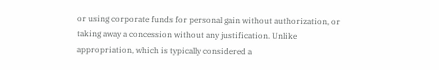or using corporate funds for personal gain without authorization, or taking away a concession without any justification. Unlike appropriation, which is typically considered a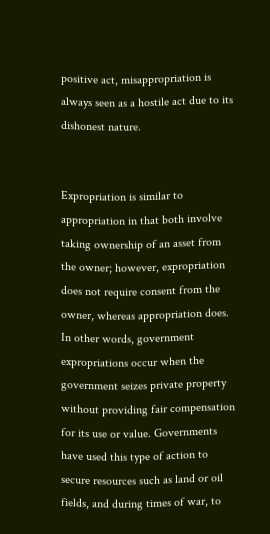positive act, misappropriation is always seen as a hostile act due to its dishonest nature.


Expropriation is similar to appropriation in that both involve taking ownership of an asset from the owner; however, expropriation does not require consent from the owner, whereas appropriation does. In other words, government expropriations occur when the government seizes private property without providing fair compensation for its use or value. Governments have used this type of action to secure resources such as land or oil fields, and during times of war, to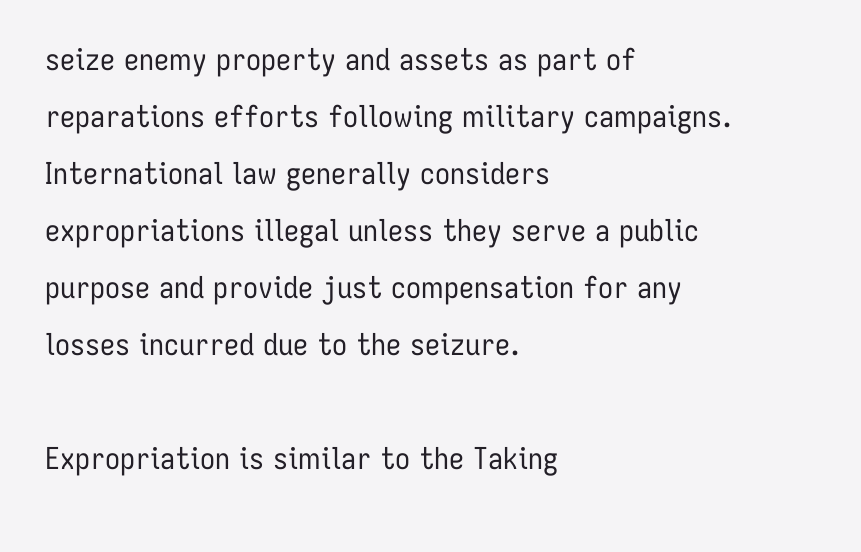seize enemy property and assets as part of reparations efforts following military campaigns.  International law generally considers expropriations illegal unless they serve a public purpose and provide just compensation for any losses incurred due to the seizure.

Expropriation is similar to the Taking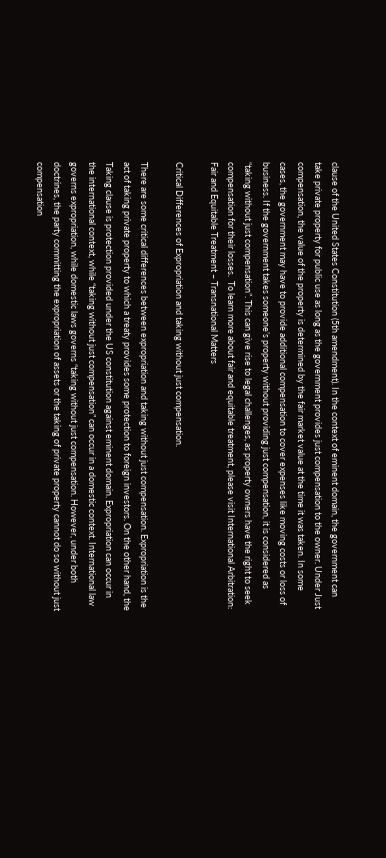clause of the United States Constitution (5th amendment). In the context of eminent domain, the government can take private property for public use as long as the government provides just compensation to the owner. Under Just compensation, the value of the property is determined by the fair market value at the time it was taken. In some cases, the government may have to provide additional compensation to cover expenses like moving costs or loss of business. If the government takes someone’s property without providing just compensation, it is considered as “taking without just compensation”. This can give rise to legal challenges, as property owners have the right to seek compensation for their losses.  To learn more about fair and equitable treatment, please visit International Arbitration: Fair and Equitable Treatment – Transnational Matters

Critical Differences of Expropriation and taking without just compensation.

There are some critical differences between expropriation and taking without just compensation. Expropriation is the act of taking private property to which a treaty provides some protection to foreign investors. On the other hand, the Taking clause is protection provided under the US constitution against eminent domain. Expropriation can occur in the international context, while “taking without just compensation” can occur in a domestic context. International law governs expropriation, while domestic laws governs “taking without just compensation. However, under both doctrines, the party committing the expropriation of assets or the taking of private property cannot do so without just compensation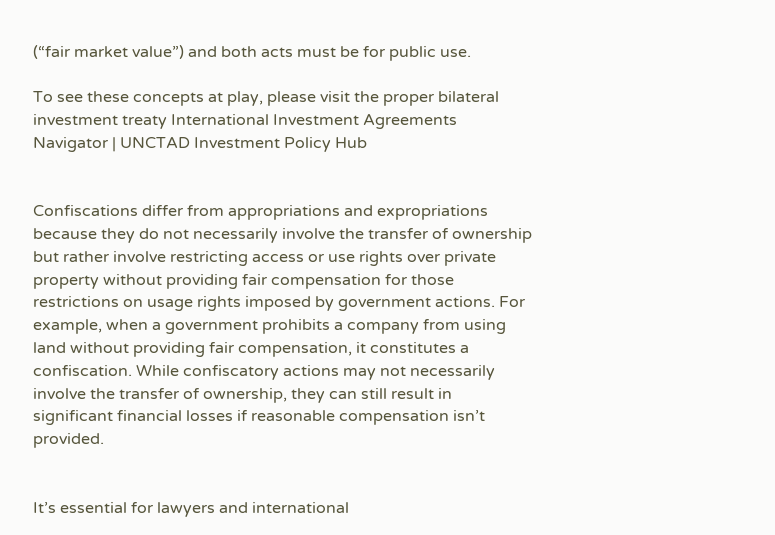(“fair market value”) and both acts must be for public use.

To see these concepts at play, please visit the proper bilateral investment treaty International Investment Agreements Navigator | UNCTAD Investment Policy Hub


Confiscations differ from appropriations and expropriations because they do not necessarily involve the transfer of ownership but rather involve restricting access or use rights over private property without providing fair compensation for those restrictions on usage rights imposed by government actions. For example, when a government prohibits a company from using land without providing fair compensation, it constitutes a confiscation. While confiscatory actions may not necessarily involve the transfer of ownership, they can still result in significant financial losses if reasonable compensation isn’t provided.


It’s essential for lawyers and international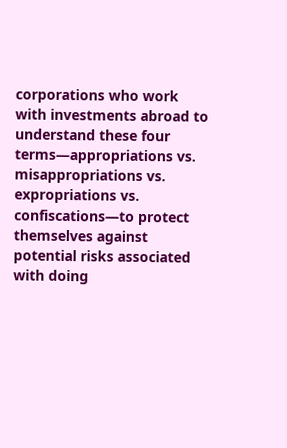corporations who work with investments abroad to understand these four terms—appropriations vs. misappropriations vs. expropriations vs. confiscations—to protect themselves against potential risks associated with doing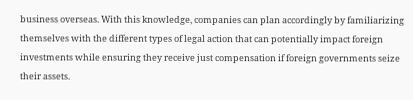business overseas. With this knowledge, companies can plan accordingly by familiarizing themselves with the different types of legal action that can potentially impact foreign investments while ensuring they receive just compensation if foreign governments seize their assets.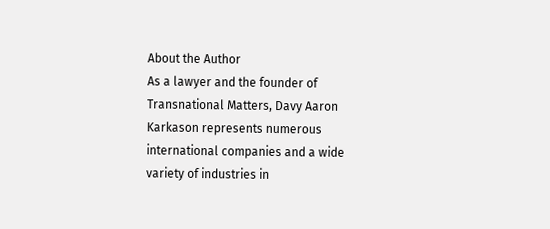About the Author
As a lawyer and the founder of Transnational Matters, Davy Aaron Karkason represents numerous international companies and a wide variety of industries in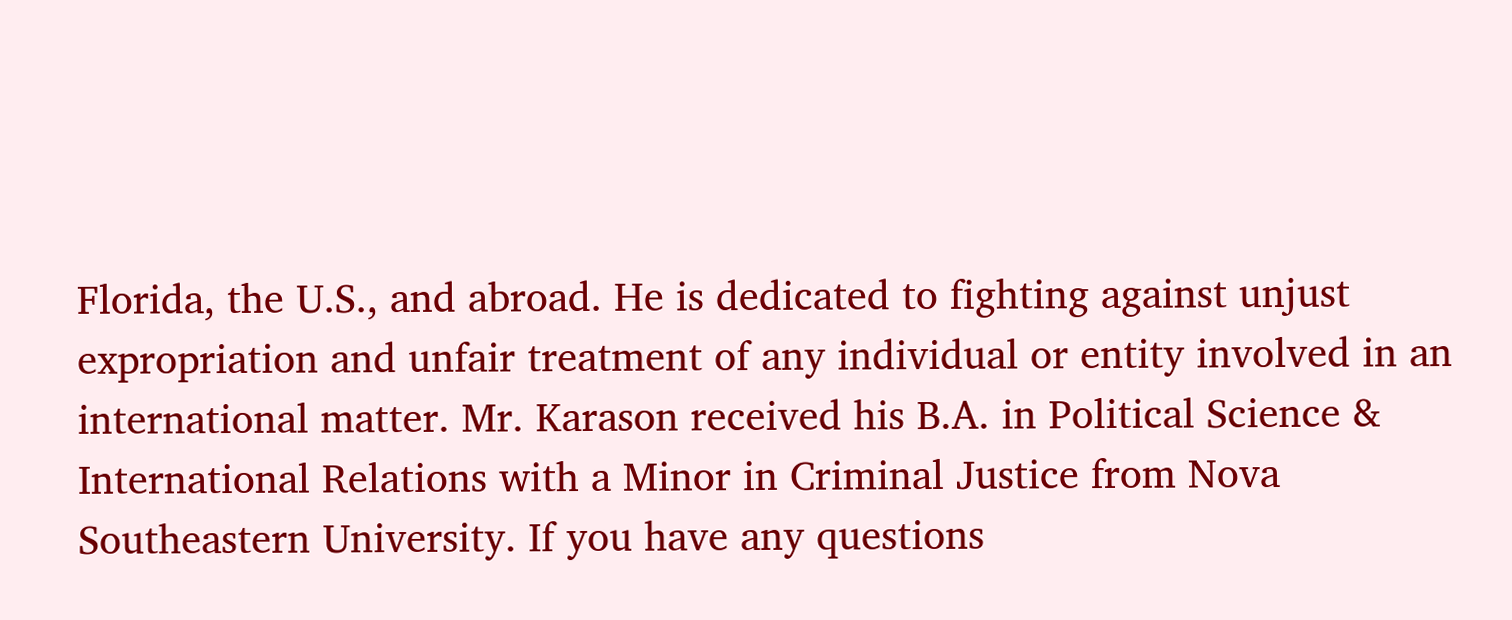Florida, the U.S., and abroad. He is dedicated to fighting against unjust expropriation and unfair treatment of any individual or entity involved in an international matter. Mr. Karason received his B.A. in Political Science & International Relations with a Minor in Criminal Justice from Nova Southeastern University. If you have any questions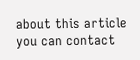about this article you can contact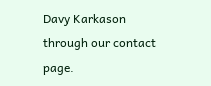Davy Karkason through our contact page.